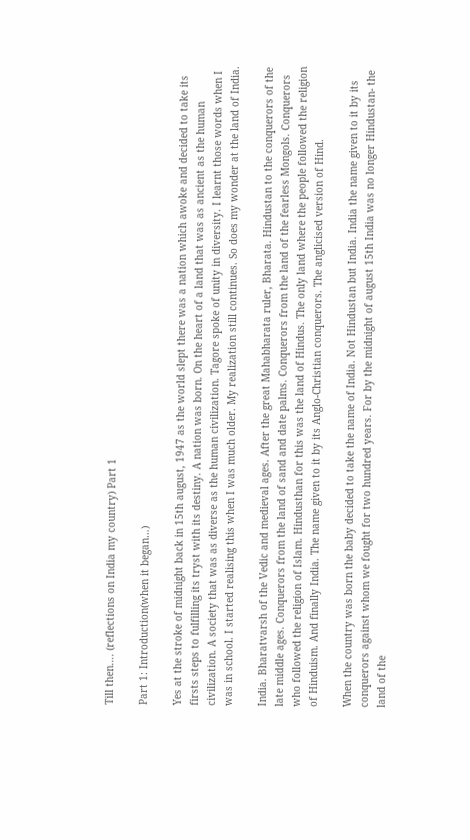Till then…. (reflections on India my country) Part 1

Part 1: Introduction(when it began…)

Yes at the stroke of midnight back in 15th august, 1947 as the world slept there was a nation which awoke and decided to take its firsts steps to fulfilling its tryst with its destiny. A nation was born. On the heart of a land that was as ancient as the human civilization. A society that was as diverse as the human civilization. Tagore spoke of unity in diversity. I learnt those words when I was in school. I started realising this when I was much older. My realization still continues. So does my wonder at the land of India.

India. Bharatvarsh of the Vedic and medieval ages. After the great Mahabharata ruler, Bharata. Hindustan to the conquerors of the late middle ages. Conquerors from the land of sand and date palms. Conquerors from the land of the fearless Mongols. Conquerors who followed the religion of Islam. Hindusthan for this was the land of Hindus. The only land where the people followed the religion of Hinduism. And finally India. The name given to it by its Anglo-Christian conquerors. The anglicised version of Hind.

When the country was born the baby decided to take the name of India. Not Hindustan but India. India the name given to it by its conquerors against whom we fought for two hundred years. For by the midnight of august 15th India was no longer Hindustan- the land of the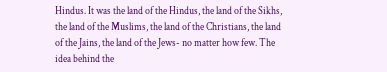Hindus. It was the land of the Hindus, the land of the Sikhs, the land of the Muslims, the land of the Christians, the land of the Jains, the land of the Jews- no matter how few. The idea behind the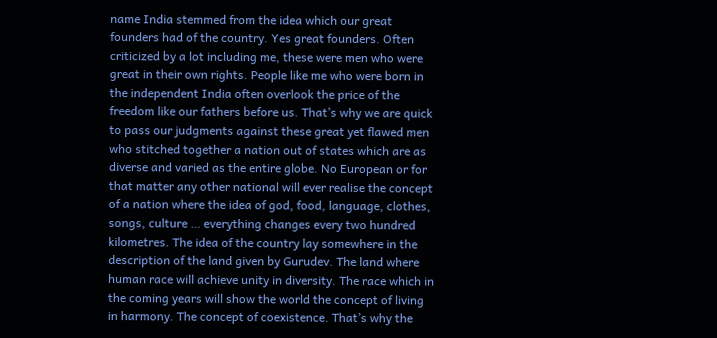name India stemmed from the idea which our great founders had of the country. Yes great founders. Often criticized by a lot including me, these were men who were great in their own rights. People like me who were born in the independent India often overlook the price of the freedom like our fathers before us. That’s why we are quick to pass our judgments against these great yet flawed men who stitched together a nation out of states which are as diverse and varied as the entire globe. No European or for that matter any other national will ever realise the concept of a nation where the idea of god, food, language, clothes, songs, culture … everything changes every two hundred kilometres. The idea of the country lay somewhere in the description of the land given by Gurudev. The land where human race will achieve unity in diversity. The race which in the coming years will show the world the concept of living in harmony. The concept of coexistence. That’s why the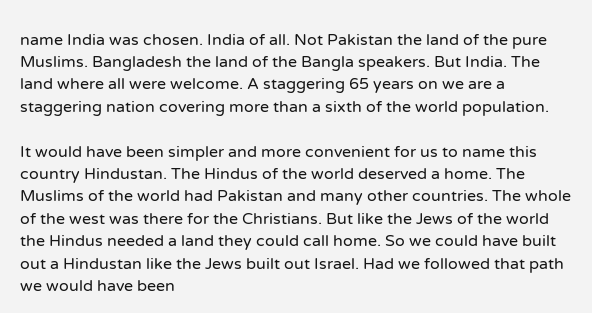name India was chosen. India of all. Not Pakistan the land of the pure Muslims. Bangladesh the land of the Bangla speakers. But India. The land where all were welcome. A staggering 65 years on we are a staggering nation covering more than a sixth of the world population.

It would have been simpler and more convenient for us to name this country Hindustan. The Hindus of the world deserved a home. The Muslims of the world had Pakistan and many other countries. The whole of the west was there for the Christians. But like the Jews of the world the Hindus needed a land they could call home. So we could have built out a Hindustan like the Jews built out Israel. Had we followed that path we would have been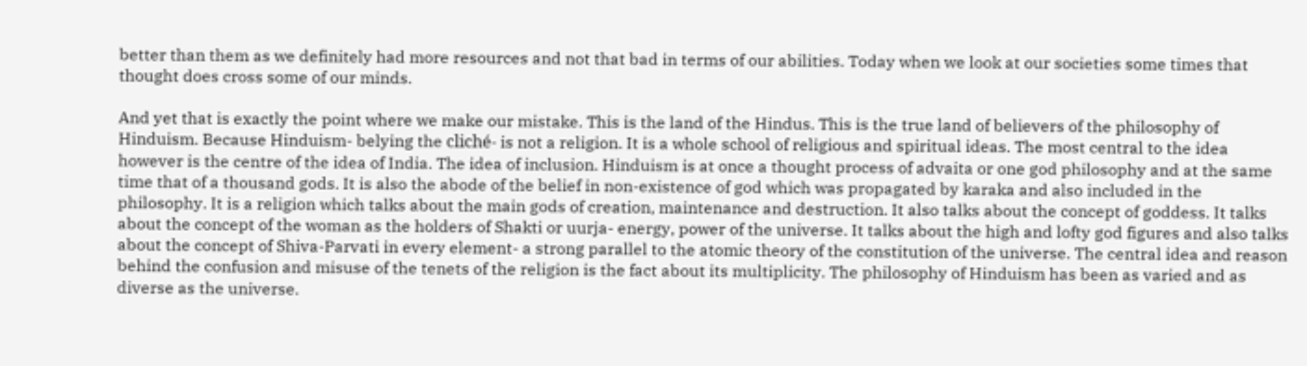better than them as we definitely had more resources and not that bad in terms of our abilities. Today when we look at our societies some times that thought does cross some of our minds.

And yet that is exactly the point where we make our mistake. This is the land of the Hindus. This is the true land of believers of the philosophy of Hinduism. Because Hinduism- belying the cliché- is not a religion. It is a whole school of religious and spiritual ideas. The most central to the idea however is the centre of the idea of India. The idea of inclusion. Hinduism is at once a thought process of advaita or one god philosophy and at the same time that of a thousand gods. It is also the abode of the belief in non-existence of god which was propagated by karaka and also included in the philosophy. It is a religion which talks about the main gods of creation, maintenance and destruction. It also talks about the concept of goddess. It talks about the concept of the woman as the holders of Shakti or uurja- energy, power of the universe. It talks about the high and lofty god figures and also talks about the concept of Shiva-Parvati in every element- a strong parallel to the atomic theory of the constitution of the universe. The central idea and reason behind the confusion and misuse of the tenets of the religion is the fact about its multiplicity. The philosophy of Hinduism has been as varied and as diverse as the universe.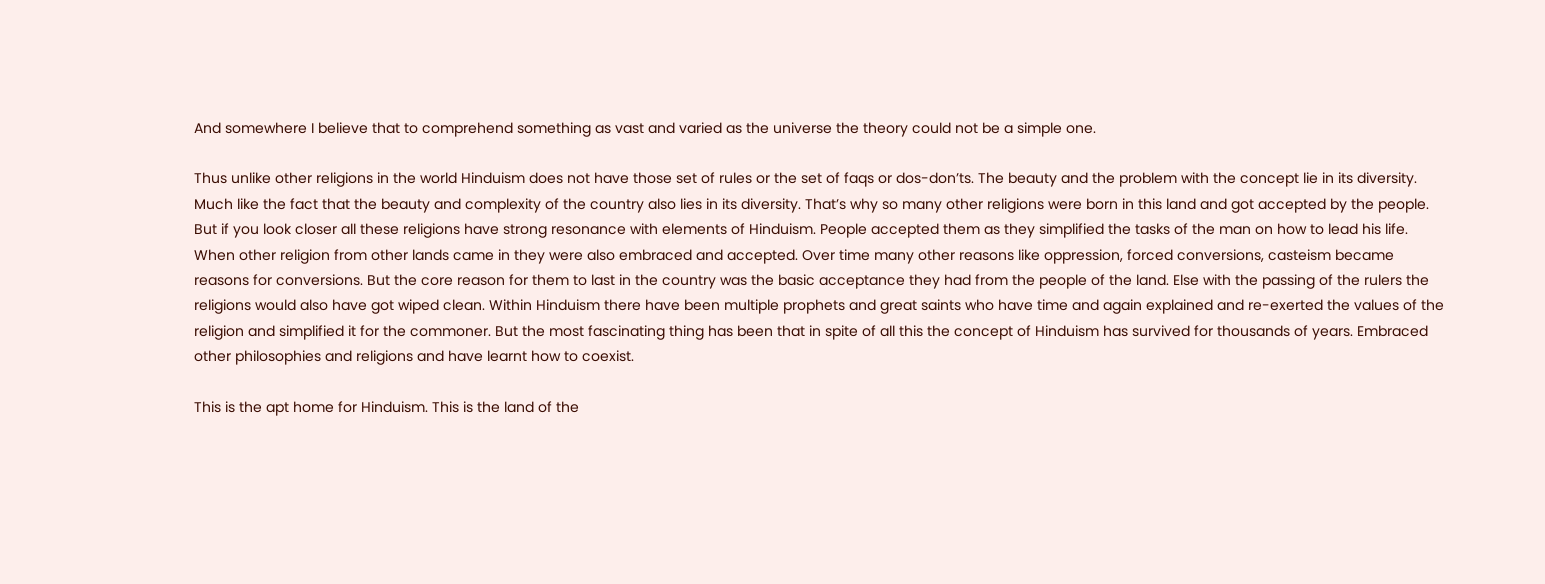And somewhere I believe that to comprehend something as vast and varied as the universe the theory could not be a simple one.

Thus unlike other religions in the world Hinduism does not have those set of rules or the set of faqs or dos-don’ts. The beauty and the problem with the concept lie in its diversity. Much like the fact that the beauty and complexity of the country also lies in its diversity. That’s why so many other religions were born in this land and got accepted by the people. But if you look closer all these religions have strong resonance with elements of Hinduism. People accepted them as they simplified the tasks of the man on how to lead his life. When other religion from other lands came in they were also embraced and accepted. Over time many other reasons like oppression, forced conversions, casteism became reasons for conversions. But the core reason for them to last in the country was the basic acceptance they had from the people of the land. Else with the passing of the rulers the religions would also have got wiped clean. Within Hinduism there have been multiple prophets and great saints who have time and again explained and re-exerted the values of the religion and simplified it for the commoner. But the most fascinating thing has been that in spite of all this the concept of Hinduism has survived for thousands of years. Embraced other philosophies and religions and have learnt how to coexist.

This is the apt home for Hinduism. This is the land of the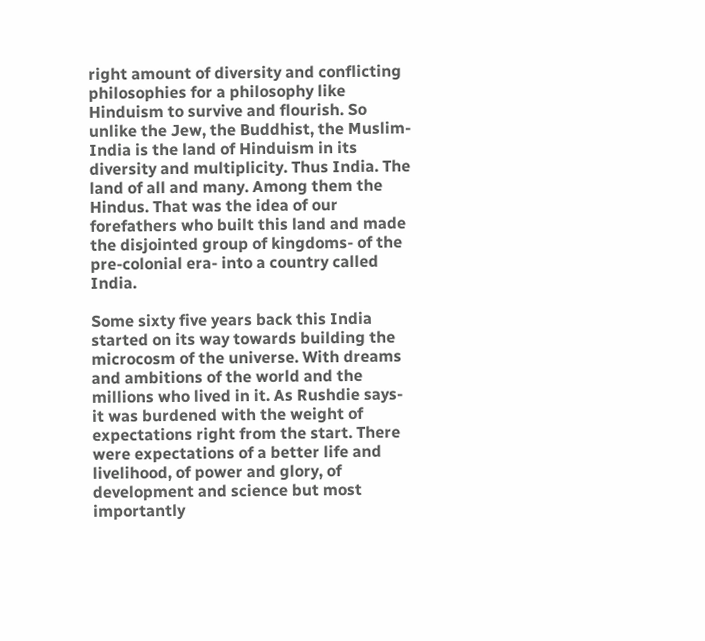right amount of diversity and conflicting philosophies for a philosophy like Hinduism to survive and flourish. So unlike the Jew, the Buddhist, the Muslim- India is the land of Hinduism in its diversity and multiplicity. Thus India. The land of all and many. Among them the Hindus. That was the idea of our forefathers who built this land and made the disjointed group of kingdoms- of the pre-colonial era- into a country called India.

Some sixty five years back this India started on its way towards building the microcosm of the universe. With dreams and ambitions of the world and the millions who lived in it. As Rushdie says- it was burdened with the weight of expectations right from the start. There were expectations of a better life and livelihood, of power and glory, of development and science but most importantly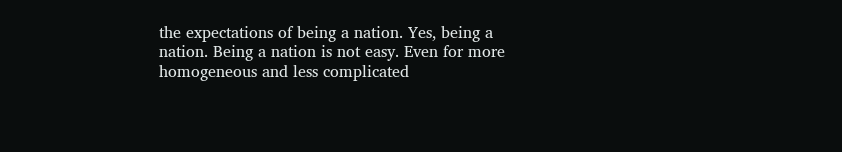the expectations of being a nation. Yes, being a nation. Being a nation is not easy. Even for more homogeneous and less complicated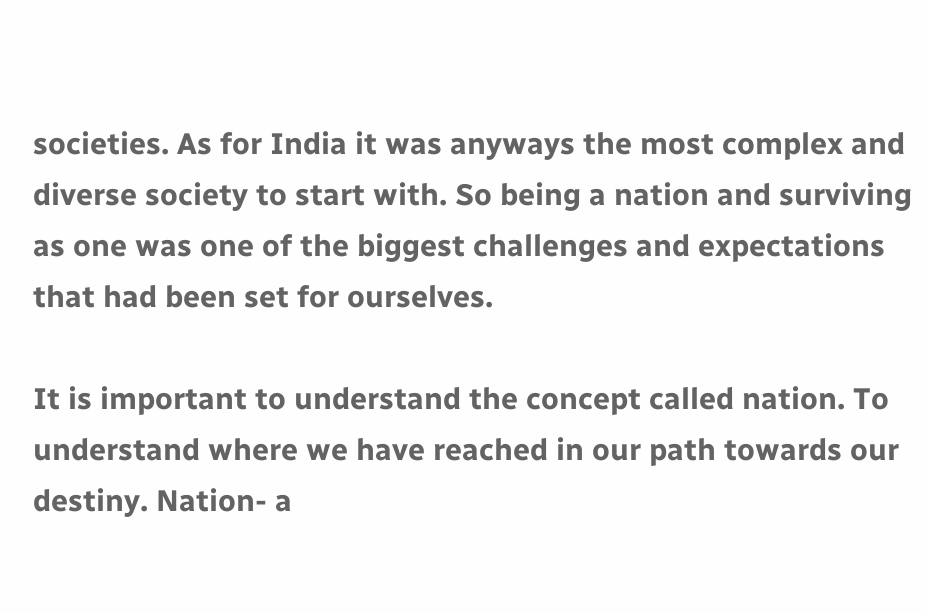societies. As for India it was anyways the most complex and diverse society to start with. So being a nation and surviving as one was one of the biggest challenges and expectations that had been set for ourselves.

It is important to understand the concept called nation. To understand where we have reached in our path towards our destiny. Nation- a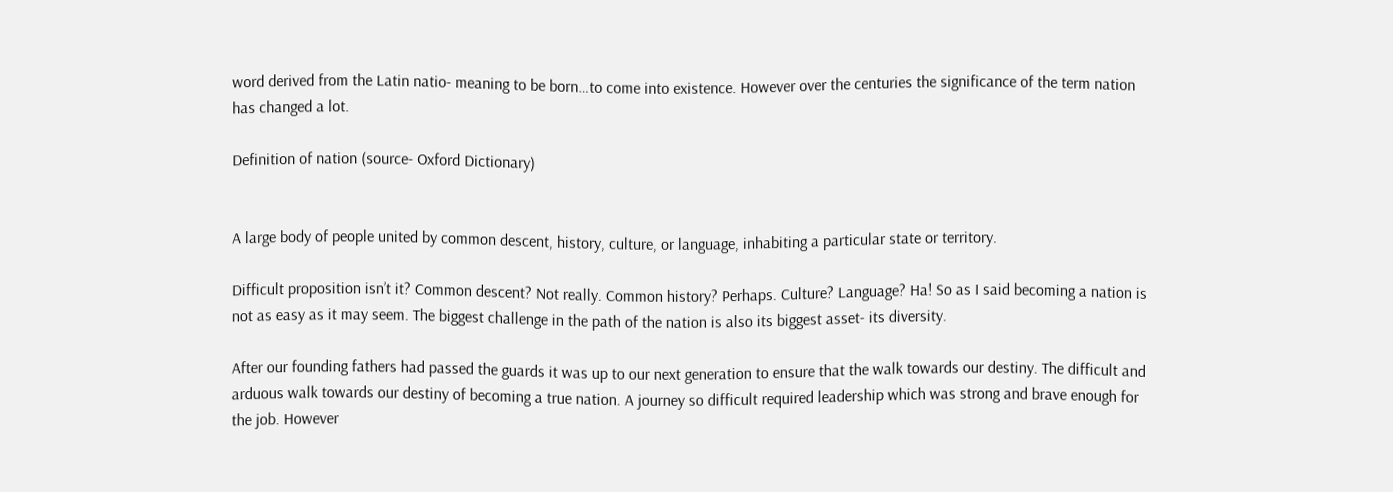word derived from the Latin natio- meaning to be born…to come into existence. However over the centuries the significance of the term nation has changed a lot.

Definition of nation (source- Oxford Dictionary)


A large body of people united by common descent, history, culture, or language, inhabiting a particular state or territory.

Difficult proposition isn’t it? Common descent? Not really. Common history? Perhaps. Culture? Language? Ha! So as I said becoming a nation is not as easy as it may seem. The biggest challenge in the path of the nation is also its biggest asset- its diversity.

After our founding fathers had passed the guards it was up to our next generation to ensure that the walk towards our destiny. The difficult and arduous walk towards our destiny of becoming a true nation. A journey so difficult required leadership which was strong and brave enough for the job. However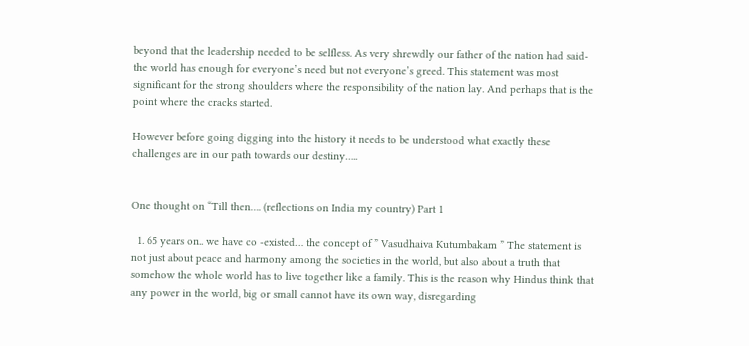beyond that the leadership needed to be selfless. As very shrewdly our father of the nation had said- the world has enough for everyone’s need but not everyone’s greed. This statement was most significant for the strong shoulders where the responsibility of the nation lay. And perhaps that is the point where the cracks started.

However before going digging into the history it needs to be understood what exactly these challenges are in our path towards our destiny…..


One thought on “Till then…. (reflections on India my country) Part 1

  1. 65 years on.. we have co -existed… the concept of ” Vasudhaiva Kutumbakam ” The statement is not just about peace and harmony among the societies in the world, but also about a truth that somehow the whole world has to live together like a family. This is the reason why Hindus think that any power in the world, big or small cannot have its own way, disregarding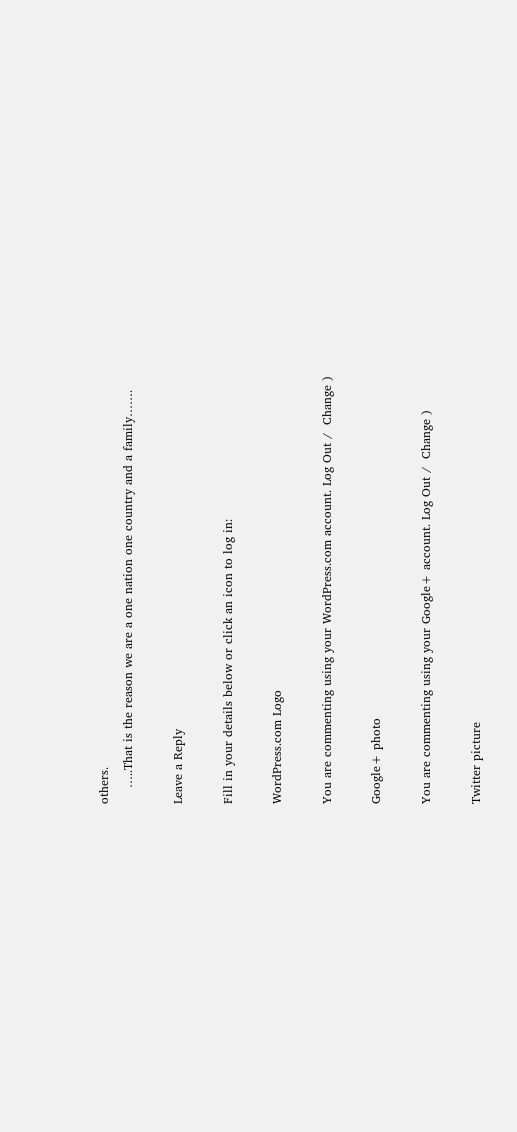others.
    …..That is the reason we are a one nation one country and a family…….

Leave a Reply

Fill in your details below or click an icon to log in:

WordPress.com Logo

You are commenting using your WordPress.com account. Log Out /  Change )

Google+ photo

You are commenting using your Google+ account. Log Out /  Change )

Twitter picture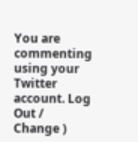You are commenting using your Twitter account. Log Out /  Change )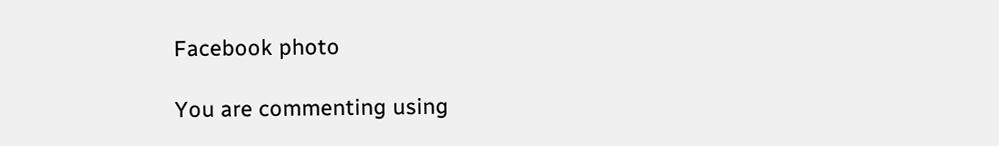Facebook photo

You are commenting using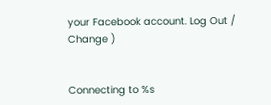your Facebook account. Log Out /  Change )


Connecting to %s